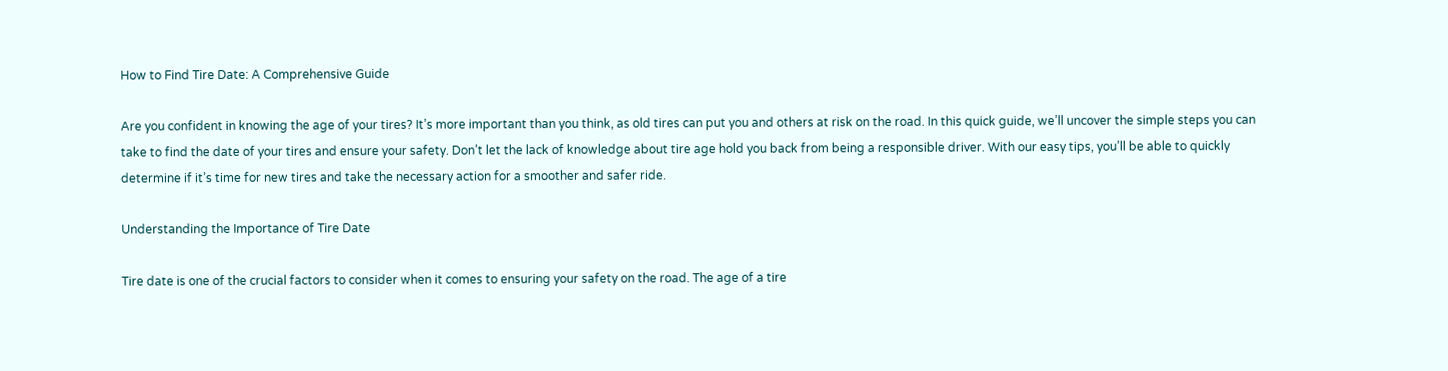How to Find Tire Date: A Comprehensive Guide

Are you confident in knowing the age of your tires? It’s more important than you think, as old tires can put you and others at risk on the road. In this quick guide, we’ll uncover the simple steps you can take to find the date of your tires and ensure your safety. Don’t let the lack of knowledge about tire age hold you back from being a responsible driver. With our easy tips, you’ll be able to quickly determine if it’s time for new tires and take the necessary action for a smoother and safer ride.

Understanding the Importance of Tire Date

Tire date is one of the crucial factors to consider when it comes to ensuring your safety on the road. The age of a tire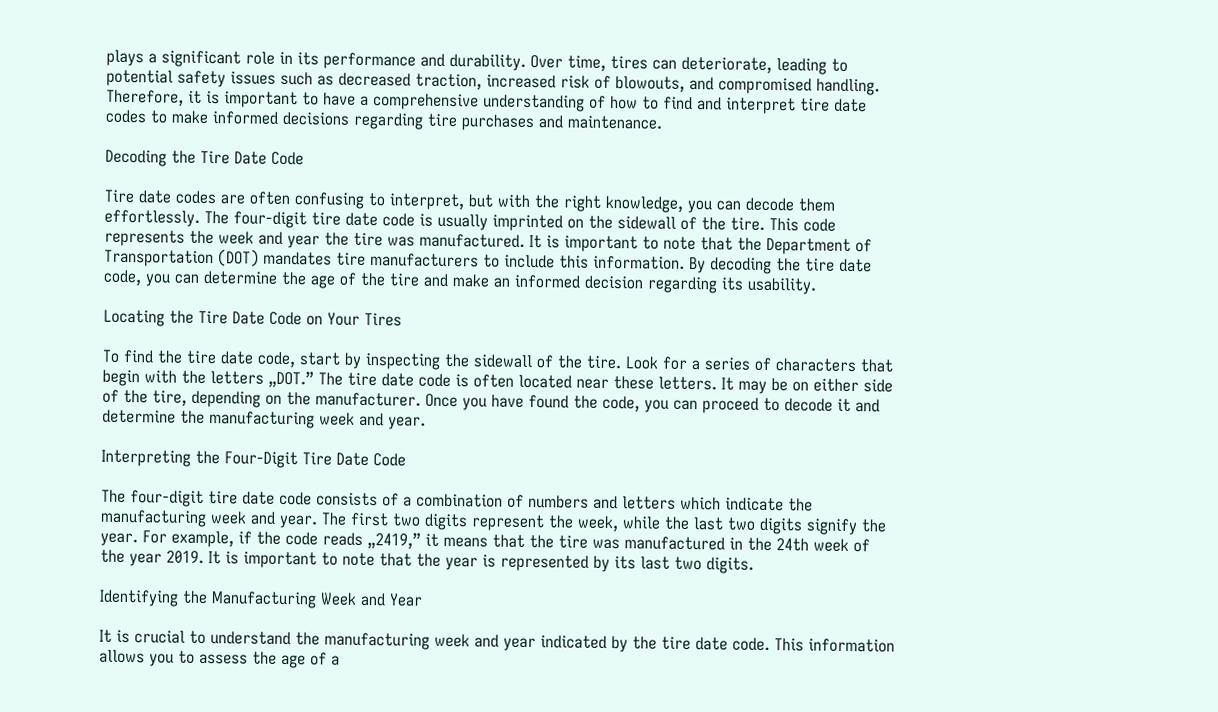plays a significant role in its performance and durability. Over time, tires can deteriorate, leading to potential safety issues such as decreased traction, increased risk of blowouts, and compromised handling. Therefore, it is important to have a comprehensive understanding of how to find and interpret tire date codes to make informed decisions regarding tire purchases and maintenance.

Decoding the Tire Date Code

Tire date codes are often confusing to interpret, but with the right knowledge, you can decode them effortlessly. The four-digit tire date code is usually imprinted on the sidewall of the tire. This code represents the week and year the tire was manufactured. It is important to note that the Department of Transportation (DOT) mandates tire manufacturers to include this information. By decoding the tire date code, you can determine the age of the tire and make an informed decision regarding its usability.

Locating the Tire Date Code on Your Tires

To find the tire date code, start by inspecting the sidewall of the tire. Look for a series of characters that begin with the letters „DOT.” The tire date code is often located near these letters. It may be on either side of the tire, depending on the manufacturer. Once you have found the code, you can proceed to decode it and determine the manufacturing week and year.

Interpreting the Four-Digit Tire Date Code

The four-digit tire date code consists of a combination of numbers and letters which indicate the manufacturing week and year. The first two digits represent the week, while the last two digits signify the year. For example, if the code reads „2419,” it means that the tire was manufactured in the 24th week of the year 2019. It is important to note that the year is represented by its last two digits.

Identifying the Manufacturing Week and Year

It is crucial to understand the manufacturing week and year indicated by the tire date code. This information allows you to assess the age of a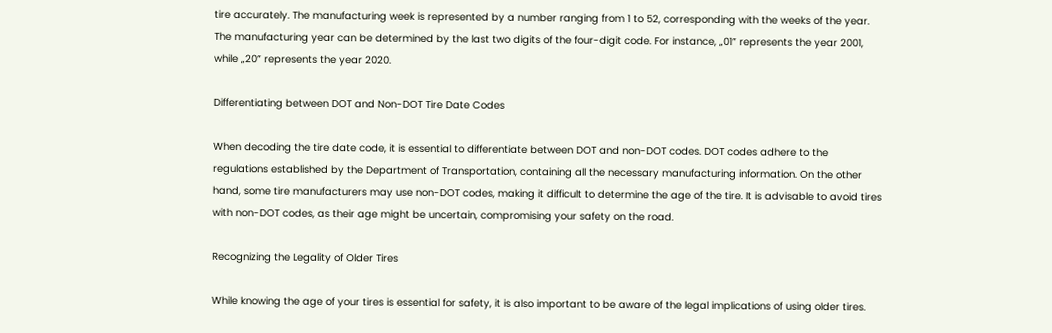tire accurately. The manufacturing week is represented by a number ranging from 1 to 52, corresponding with the weeks of the year. The manufacturing year can be determined by the last two digits of the four-digit code. For instance, „01” represents the year 2001, while „20” represents the year 2020.

Differentiating between DOT and Non-DOT Tire Date Codes

When decoding the tire date code, it is essential to differentiate between DOT and non-DOT codes. DOT codes adhere to the regulations established by the Department of Transportation, containing all the necessary manufacturing information. On the other hand, some tire manufacturers may use non-DOT codes, making it difficult to determine the age of the tire. It is advisable to avoid tires with non-DOT codes, as their age might be uncertain, compromising your safety on the road.

Recognizing the Legality of Older Tires

While knowing the age of your tires is essential for safety, it is also important to be aware of the legal implications of using older tires.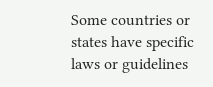Some countries or states have specific laws or guidelines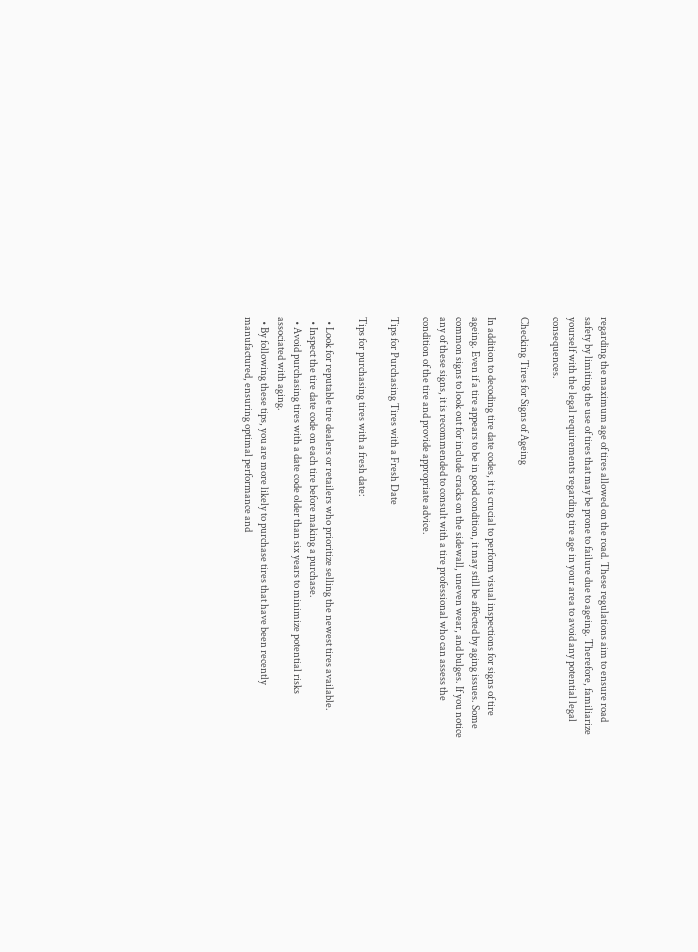regarding the maximum age of tires allowed on the road. These regulations aim to ensure road safety by limiting the use of tires that may be prone to failure due to ageing. Therefore, familiarize yourself with the legal requirements regarding tire age in your area to avoid any potential legal consequences.

Checking Tires for Signs of Ageing

In addition to decoding tire date codes, it is crucial to perform visual inspections for signs of tire ageing. Even if a tire appears to be in good condition, it may still be affected by aging issues. Some common signs to look out for include cracks on the sidewall, uneven wear, and bulges. If you notice any of these signs, it is recommended to consult with a tire professional who can assess the condition of the tire and provide appropriate advice.

Tips for Purchasing Tires with a Fresh Date

Tips for purchasing tires with a fresh date:

  • Look for reputable tire dealers or retailers who prioritize selling the newest tires available.
  • Inspect the tire date code on each tire before making a purchase.
  • Avoid purchasing tires with a date code older than six years to minimize potential risks associated with aging.
  • By following these tips, you are more likely to purchase tires that have been recently manufactured, ensuring optimal performance and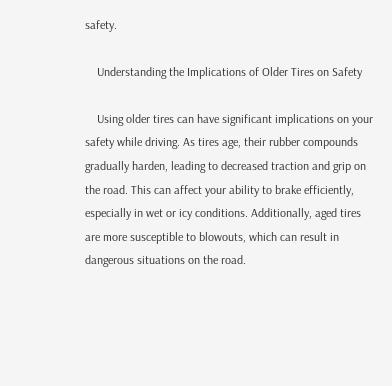safety.

    Understanding the Implications of Older Tires on Safety

    Using older tires can have significant implications on your safety while driving. As tires age, their rubber compounds gradually harden, leading to decreased traction and grip on the road. This can affect your ability to brake efficiently, especially in wet or icy conditions. Additionally, aged tires are more susceptible to blowouts, which can result in dangerous situations on the road.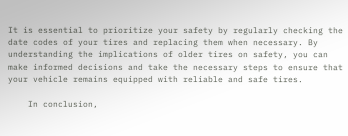It is essential to prioritize your safety by regularly checking the date codes of your tires and replacing them when necessary. By understanding the implications of older tires on safety, you can make informed decisions and take the necessary steps to ensure that your vehicle remains equipped with reliable and safe tires.

    In conclusion,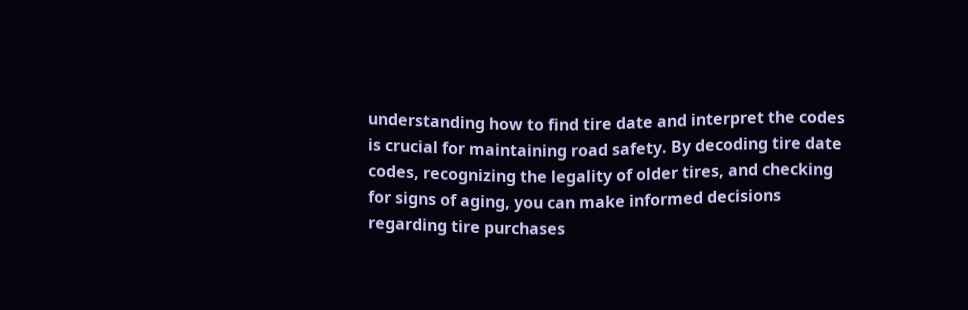understanding how to find tire date and interpret the codes is crucial for maintaining road safety. By decoding tire date codes, recognizing the legality of older tires, and checking for signs of aging, you can make informed decisions regarding tire purchases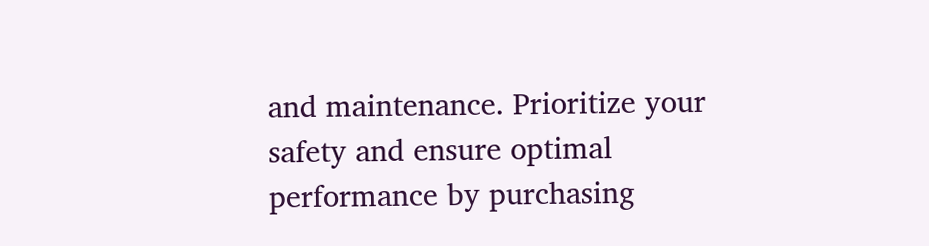and maintenance. Prioritize your safety and ensure optimal performance by purchasing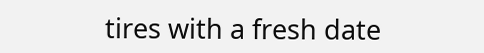tires with a fresh date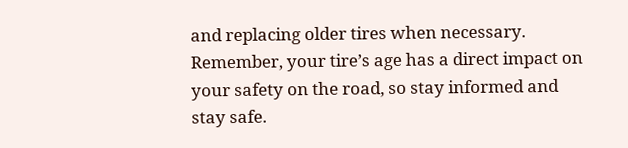and replacing older tires when necessary. Remember, your tire’s age has a direct impact on your safety on the road, so stay informed and stay safe.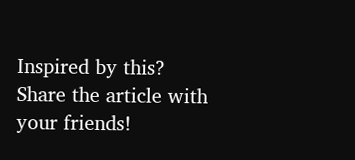Inspired by this? Share the article with your friends!